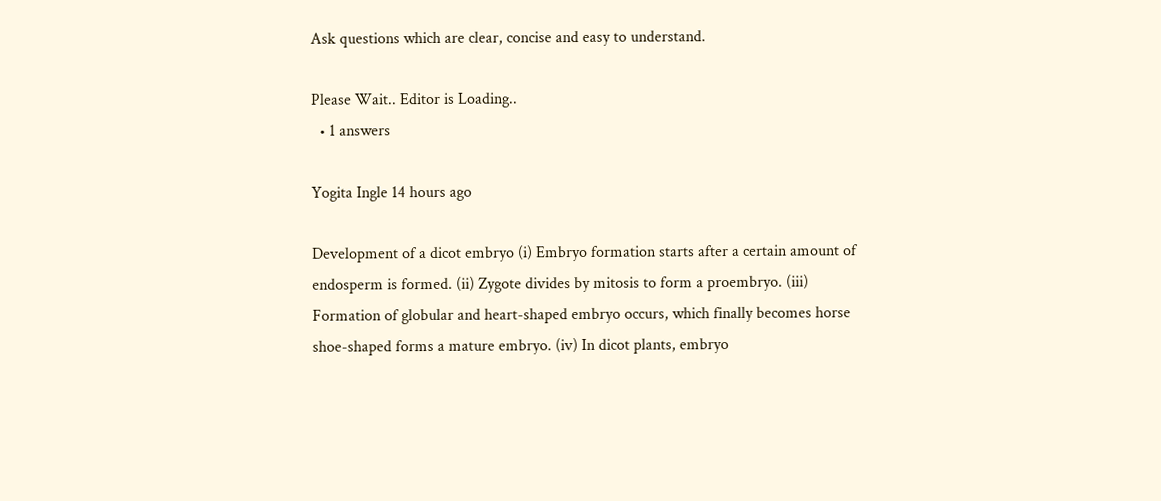Ask questions which are clear, concise and easy to understand.

Please Wait.. Editor is Loading..
  • 1 answers

Yogita Ingle 14 hours ago

Development of a dicot embryo (i) Embryo formation starts after a certain amount of endosperm is formed. (ii) Zygote divides by mitosis to form a proembryo. (iii) Formation of globular and heart-shaped embryo occurs, which finally becomes horse shoe-shaped forms a mature embryo. (iv) In dicot plants, embryo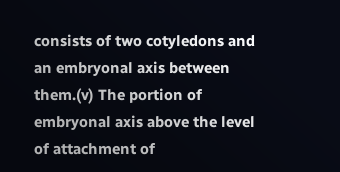consists of two cotyledons and an embryonal axis between them.(v) The portion of embryonal axis above the level of attachment of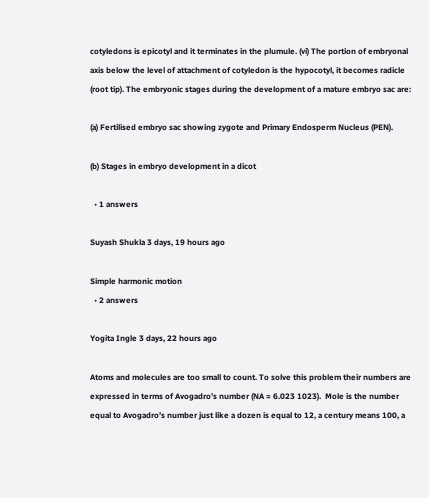cotyledons is epicotyl and it terminates in the plumule. (vi) The portion of embryonal axis below the level of attachment of cotyledon is the hypocotyl, it becomes radicle (root tip). The embryonic stages during the development of a mature embryo sac are:

(a) Fertilised embryo sac showing zygote and Primary Endosperm Nucleus (PEN).

(b) Stages in embryo development in a dicot

  • 1 answers

Suyash Shukla 3 days, 19 hours ago

Simple harmonic motion
  • 2 answers

Yogita Ingle 3 days, 22 hours ago

Atoms and molecules are too small to count. To solve this problem their numbers are expressed in terms of Avogadro’s number (NA = 6.023 1023).  Mole is the number equal to Avogadro’s number just like a dozen is equal to 12, a century means 100, a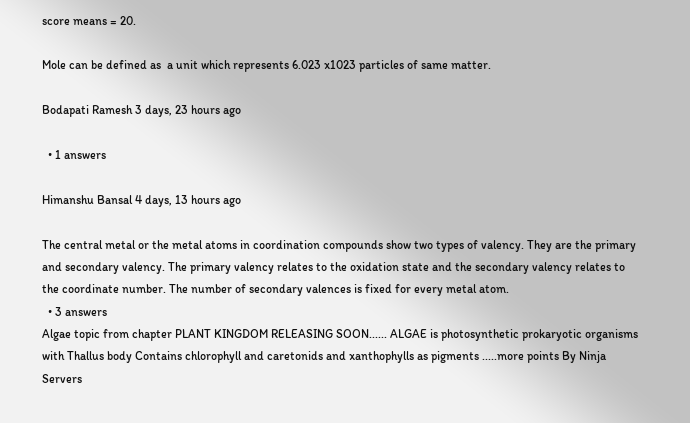score means = 20.

Mole can be defined as  a unit which represents 6.023 x1023 particles of same matter.

Bodapati Ramesh 3 days, 23 hours ago

  • 1 answers

Himanshu Bansal 4 days, 13 hours ago

The central metal or the metal atoms in coordination compounds show two types of valency. They are the primary and secondary valency. The primary valency relates to the oxidation state and the secondary valency relates to the coordinate number. The number of secondary valences is fixed for every metal atom.
  • 3 answers
Algae topic from chapter PLANT KINGDOM RELEASING SOON...... ALGAE is photosynthetic prokaryotic organisms with Thallus body Contains chlorophyll and caretonids and xanthophylls as pigments .....more points By Ninja Servers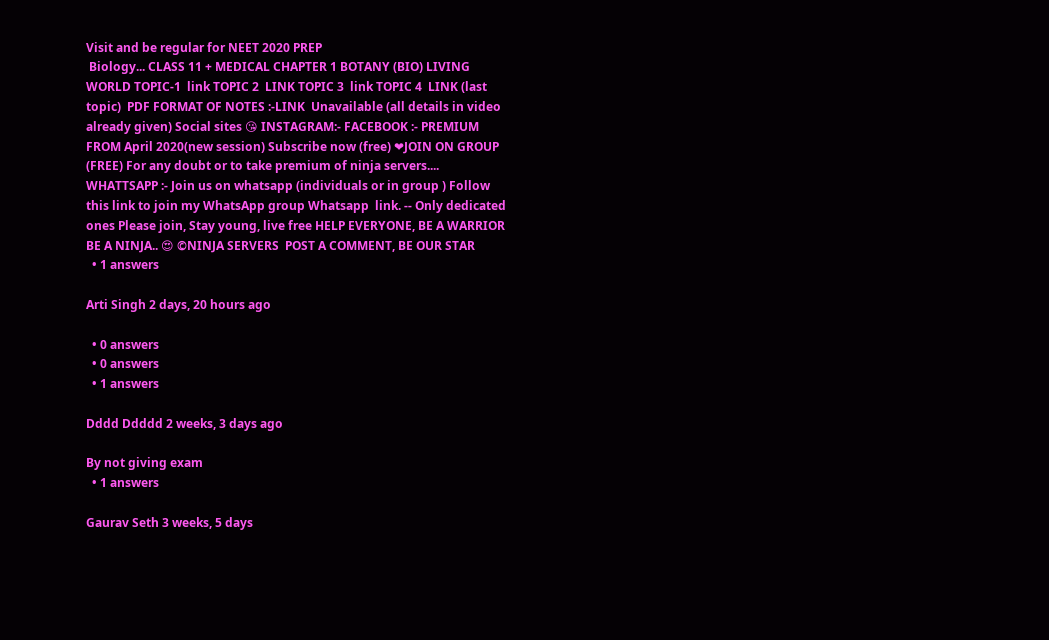Visit and be regular for NEET 2020 PREP
 Biology... CLASS 11 + MEDICAL CHAPTER 1 BOTANY (BIO) LIVING WORLD TOPIC-1  link TOPIC 2  LINK TOPIC 3  link TOPIC 4  LINK (last topic)  PDF FORMAT OF NOTES :-LINK  Unavailable (all details in video already given) Social sites 😘 INSTAGRAM:- FACEBOOK :- PREMIUM  FROM April 2020(new session) Subscribe now (free) ❤JOIN ON GROUP (FREE) For any doubt or to take premium of ninja servers.... WHATTSAPP :- Join us on whatsapp (individuals or in group ) Follow this link to join my WhatsApp group Whatsapp  link. -- Only dedicated ones Please join, Stay young, live free HELP EVERYONE, BE A WARRIOR BE A NINJA.. 😍 ©NINJA SERVERS  POST A COMMENT, BE OUR STAR
  • 1 answers

Arti Singh 2 days, 20 hours ago

  • 0 answers
  • 0 answers
  • 1 answers

Dddd Ddddd 2 weeks, 3 days ago

By not giving exam
  • 1 answers

Gaurav Seth 3 weeks, 5 days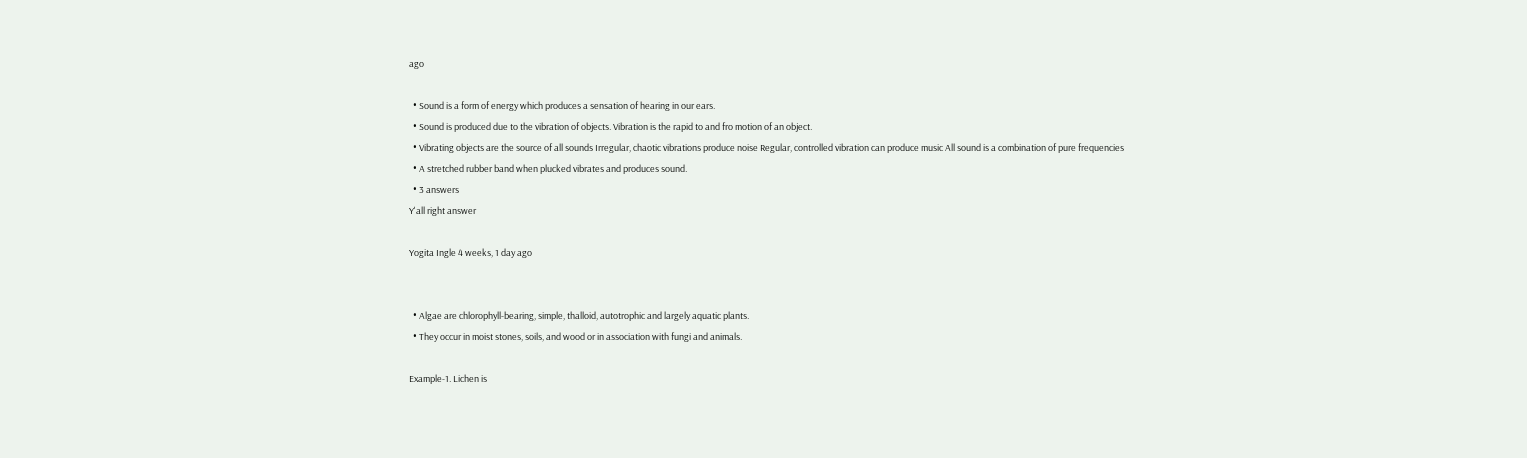ago

  • Sound is a form of energy which produces a sensation of hearing in our ears.
  • Sound is produced due to the vibration of objects. Vibration is the rapid to and fro motion of an object.
  • Vibrating objects are the source of all sounds Irregular, chaotic vibrations produce noise Regular, controlled vibration can produce music All sound is a combination of pure frequencies
  • A stretched rubber band when plucked vibrates and produces sound.
  • 3 answers
Y'all right answer

Yogita Ingle 4 weeks, 1 day ago


  • Algae are chlorophyll-bearing, simple, thalloid, autotrophic and largely aquatic plants.
  • They occur in moist stones, soils, and wood or in association with fungi and animals.

Example-1. Lichen is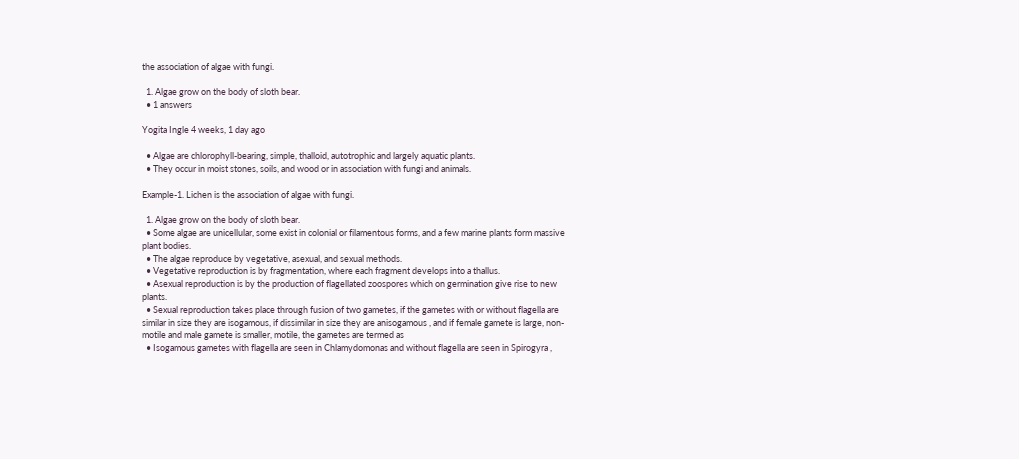the association of algae with fungi.

  1. Algae grow on the body of sloth bear.
  • 1 answers

Yogita Ingle 4 weeks, 1 day ago

  • Algae are chlorophyll-bearing, simple, thalloid, autotrophic and largely aquatic plants.
  • They occur in moist stones, soils, and wood or in association with fungi and animals.

Example-1. Lichen is the association of algae with fungi.

  1. Algae grow on the body of sloth bear.
  • Some algae are unicellular, some exist in colonial or filamentous forms, and a few marine plants form massive plant bodies.
  • The algae reproduce by vegetative, asexual, and sexual methods.
  • Vegetative reproduction is by fragmentation, where each fragment develops into a thallus.
  • Asexual reproduction is by the production of flagellated zoospores which on germination give rise to new plants.
  • Sexual reproduction takes place through fusion of two gametes, if the gametes with or without flagella are similar in size they are isogamous, if dissimilar in size they are anisogamous , and if female gamete is large, non-motile and male gamete is smaller, motile, the gametes are termed as
  • Isogamous gametes with flagella are seen in Chlamydomonas and without flagella are seen in Spirogyra ,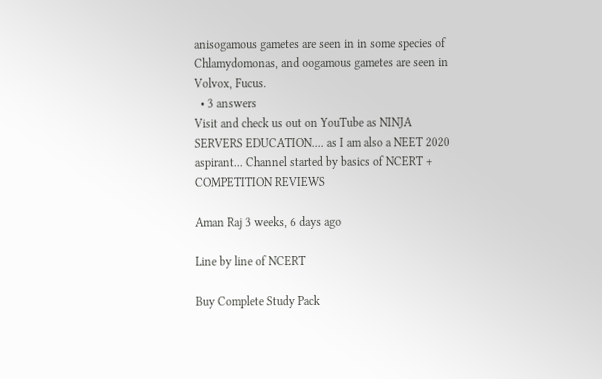anisogamous gametes are seen in in some species of Chlamydomonas, and oogamous gametes are seen in Volvox, Fucus.
  • 3 answers
Visit and check us out on YouTube as NINJA SERVERS EDUCATION.... as I am also a NEET 2020 aspirant... Channel started by basics of NCERT + COMPETITION REVIEWS

Aman Raj 3 weeks, 6 days ago

Line by line of NCERT

Buy Complete Study Pack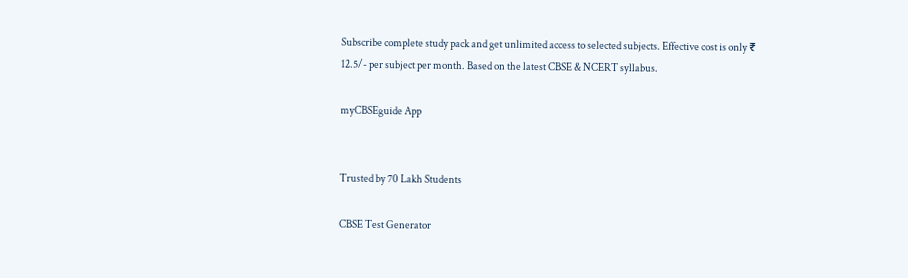Subscribe complete study pack and get unlimited access to selected subjects. Effective cost is only ₹ 12.5/- per subject per month. Based on the latest CBSE & NCERT syllabus.

myCBSEguide App


Trusted by 70 Lakh Students

CBSE Test Generator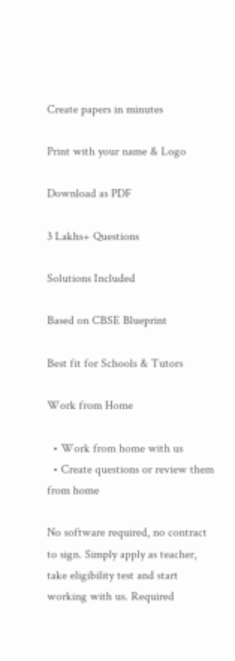Create papers in minutes

Print with your name & Logo

Download as PDF

3 Lakhs+ Questions

Solutions Included

Based on CBSE Blueprint

Best fit for Schools & Tutors

Work from Home

  • Work from home with us
  • Create questions or review them from home

No software required, no contract to sign. Simply apply as teacher, take eligibility test and start working with us. Required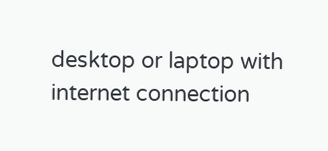desktop or laptop with internet connection